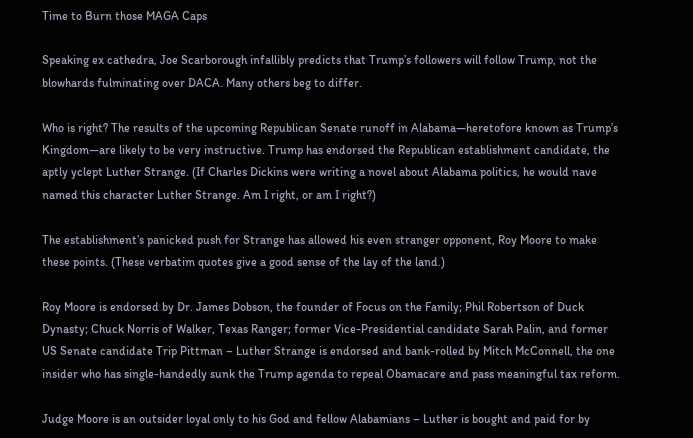Time to Burn those MAGA Caps

Speaking ex cathedra, Joe Scarborough infallibly predicts that Trump’s followers will follow Trump, not the blowhards fulminating over DACA. Many others beg to differ.

Who is right? The results of the upcoming Republican Senate runoff in Alabama—heretofore known as Trump’s Kingdom—are likely to be very instructive. Trump has endorsed the Republican establishment candidate, the aptly yclept Luther Strange. (If Charles Dickins were writing a novel about Alabama politics, he would nave named this character Luther Strange. Am I right, or am I right?)

The establishment’s panicked push for Strange has allowed his even stranger opponent, Roy Moore to make these points. (These verbatim quotes give a good sense of the lay of the land.)

Roy Moore is endorsed by Dr. James Dobson, the founder of Focus on the Family; Phil Robertson of Duck Dynasty; Chuck Norris of Walker, Texas Ranger; former Vice-Presidential candidate Sarah Palin, and former US Senate candidate Trip Pittman – Luther Strange is endorsed and bank-rolled by Mitch McConnell, the one insider who has single-handedly sunk the Trump agenda to repeal Obamacare and pass meaningful tax reform.

Judge Moore is an outsider loyal only to his God and fellow Alabamians – Luther is bought and paid for by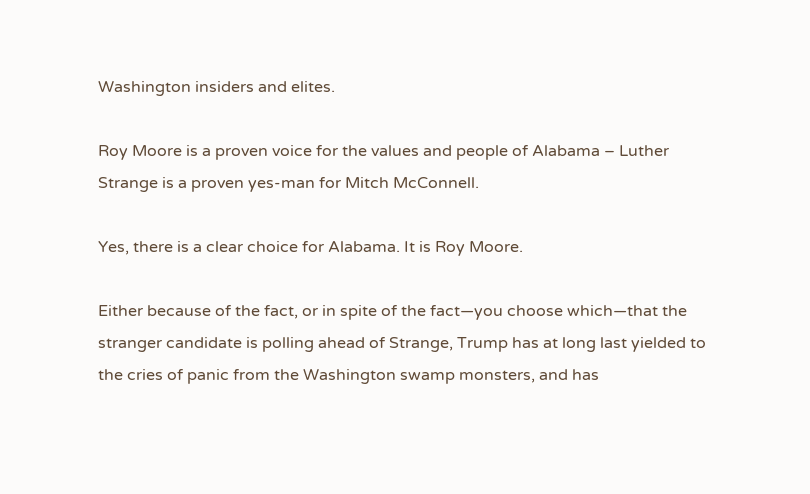Washington insiders and elites.

Roy Moore is a proven voice for the values and people of Alabama – Luther Strange is a proven yes-man for Mitch McConnell.

Yes, there is a clear choice for Alabama. It is Roy Moore.

Either because of the fact, or in spite of the fact—you choose which—that the stranger candidate is polling ahead of Strange, Trump has at long last yielded to the cries of panic from the Washington swamp monsters, and has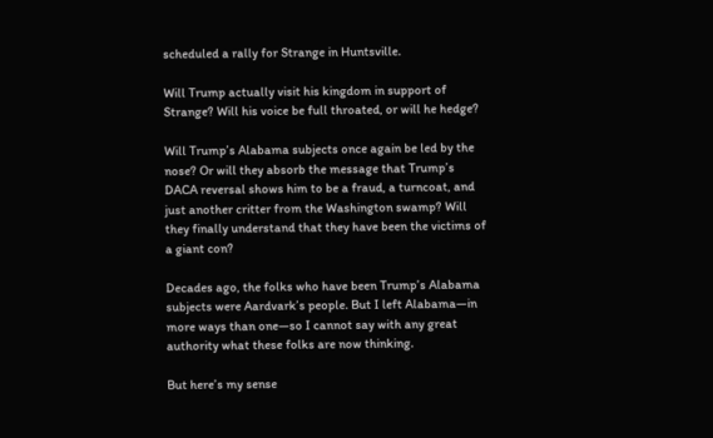scheduled a rally for Strange in Huntsville.

Will Trump actually visit his kingdom in support of Strange? Will his voice be full throated, or will he hedge?

Will Trump’s Alabama subjects once again be led by the nose? Or will they absorb the message that Trump’s DACA reversal shows him to be a fraud, a turncoat, and just another critter from the Washington swamp? Will they finally understand that they have been the victims of a giant con?

Decades ago, the folks who have been Trump’s Alabama subjects were Aardvark’s people. But I left Alabama—in more ways than one—so I cannot say with any great authority what these folks are now thinking.

But here’s my sense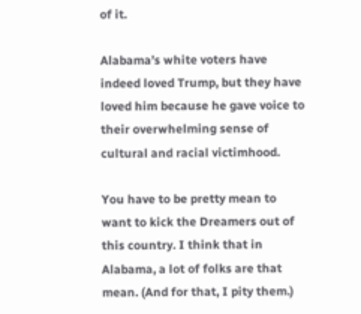of it.

Alabama’s white voters have indeed loved Trump, but they have loved him because he gave voice to their overwhelming sense of cultural and racial victimhood.

You have to be pretty mean to want to kick the Dreamers out of this country. I think that in Alabama, a lot of folks are that mean. (And for that, I pity them.)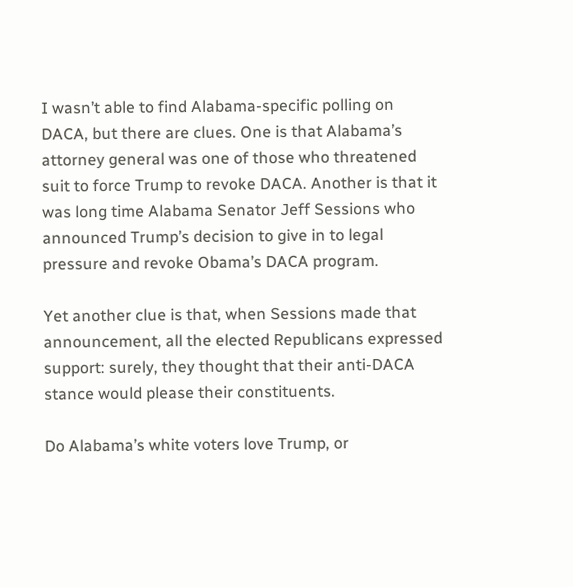I wasn’t able to find Alabama-specific polling on DACA, but there are clues. One is that Alabama’s attorney general was one of those who threatened suit to force Trump to revoke DACA. Another is that it was long time Alabama Senator Jeff Sessions who announced Trump’s decision to give in to legal pressure and revoke Obama’s DACA program.

Yet another clue is that, when Sessions made that announcement, all the elected Republicans expressed support: surely, they thought that their anti-DACA stance would please their constituents.

Do Alabama’s white voters love Trump, or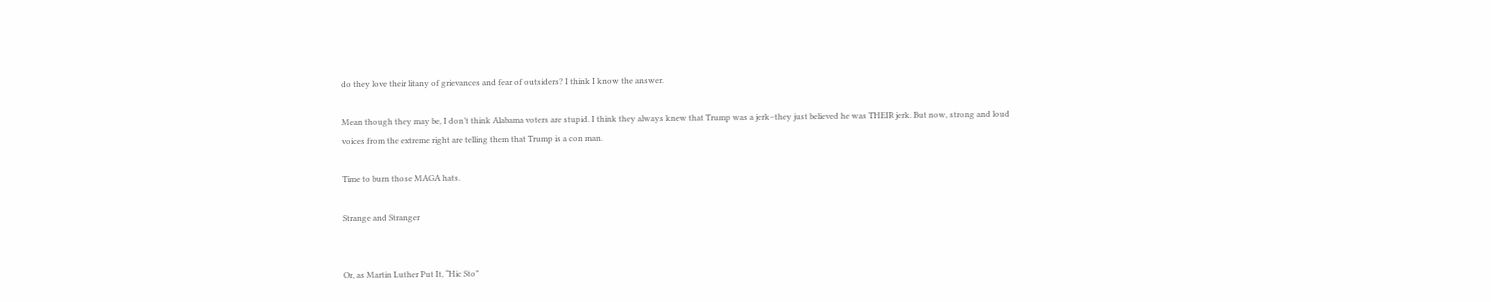do they love their litany of grievances and fear of outsiders? I think I know the answer.

Mean though they may be, I don’t think Alabama voters are stupid. I think they always knew that Trump was a jerk–they just believed he was THEIR jerk. But now, strong and loud voices from the extreme right are telling them that Trump is a con man.

Time to burn those MAGA hats.

Strange and Stranger


Or, as Martin Luther Put It, “Hic Sto”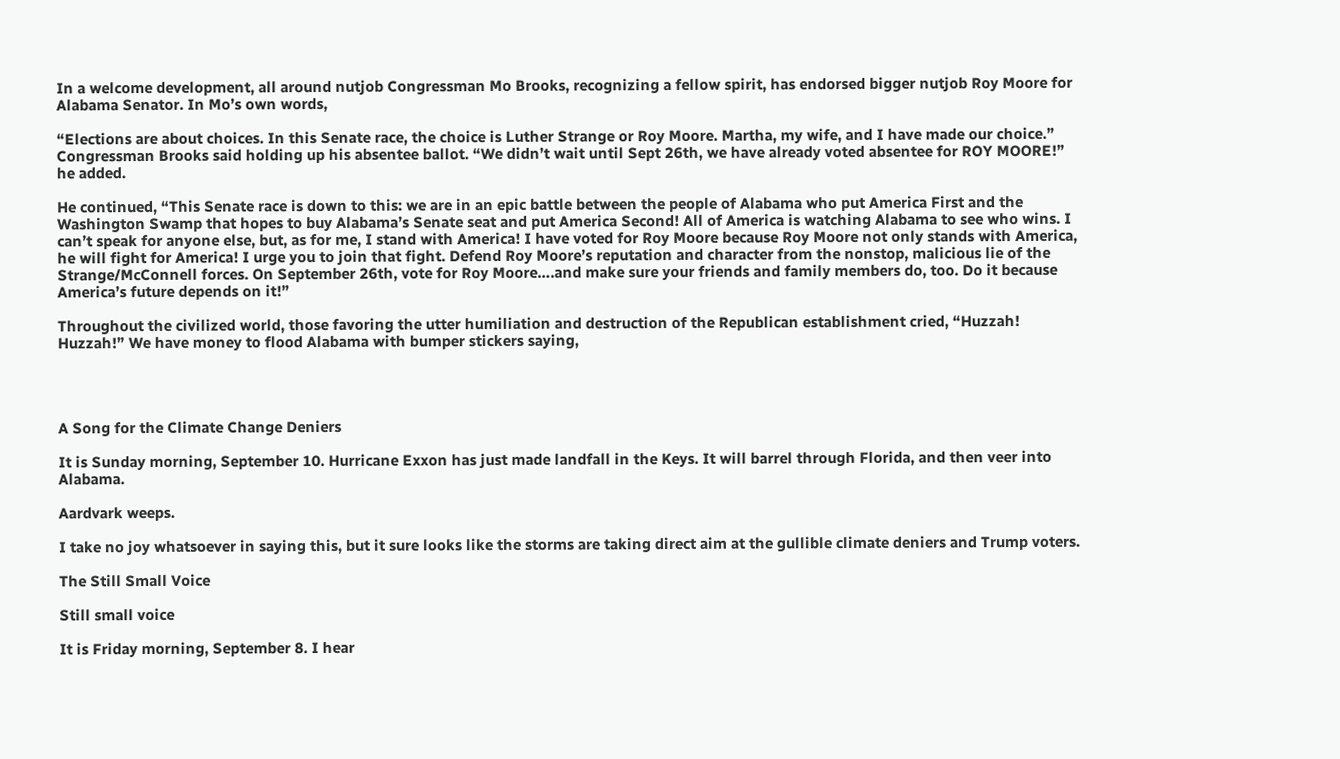In a welcome development, all around nutjob Congressman Mo Brooks, recognizing a fellow spirit, has endorsed bigger nutjob Roy Moore for Alabama Senator. In Mo’s own words,

“Elections are about choices. In this Senate race, the choice is Luther Strange or Roy Moore. Martha, my wife, and I have made our choice.” Congressman Brooks said holding up his absentee ballot. “We didn’t wait until Sept 26th, we have already voted absentee for ROY MOORE!” he added.

He continued, “This Senate race is down to this: we are in an epic battle between the people of Alabama who put America First and the Washington Swamp that hopes to buy Alabama’s Senate seat and put America Second! All of America is watching Alabama to see who wins. I can’t speak for anyone else, but, as for me, I stand with America! I have voted for Roy Moore because Roy Moore not only stands with America, he will fight for America! I urge you to join that fight. Defend Roy Moore’s reputation and character from the nonstop, malicious lie of the Strange/McConnell forces. On September 26th, vote for Roy Moore….and make sure your friends and family members do, too. Do it because America’s future depends on it!”

Throughout the civilized world, those favoring the utter humiliation and destruction of the Republican establishment cried, “Huzzah! Huzzah!” We have money to flood Alabama with bumper stickers saying,




A Song for the Climate Change Deniers

It is Sunday morning, September 10. Hurricane Exxon has just made landfall in the Keys. It will barrel through Florida, and then veer into Alabama.

Aardvark weeps.

I take no joy whatsoever in saying this, but it sure looks like the storms are taking direct aim at the gullible climate deniers and Trump voters.

The Still Small Voice

Still small voice

It is Friday morning, September 8. I hear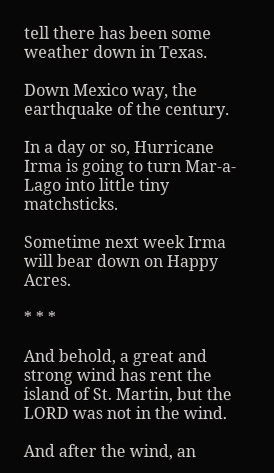tell there has been some weather down in Texas.

Down Mexico way, the earthquake of the century.

In a day or so, Hurricane Irma is going to turn Mar-a-Lago into little tiny matchsticks.

Sometime next week Irma will bear down on Happy Acres.

* * *

And behold, a great and strong wind has rent the island of St. Martin, but the LORD was not in the wind.

And after the wind, an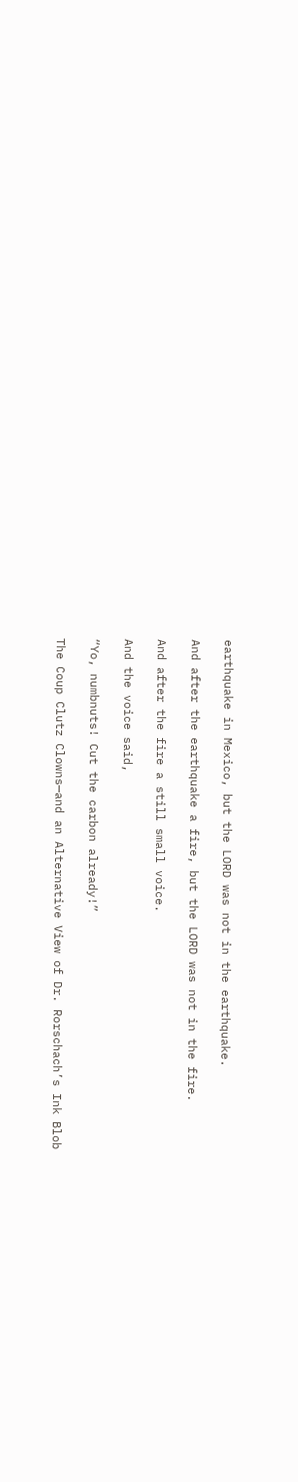earthquake in Mexico, but the LORD was not in the earthquake.

And after the earthquake a fire, but the LORD was not in the fire.

And after the fire a still small voice.

And the voice said,

“Yo, numbnuts! Cut the carbon already!”

The Coup Clutz Clowns—and an Alternative View of Dr. Rorschach’s Ink Blob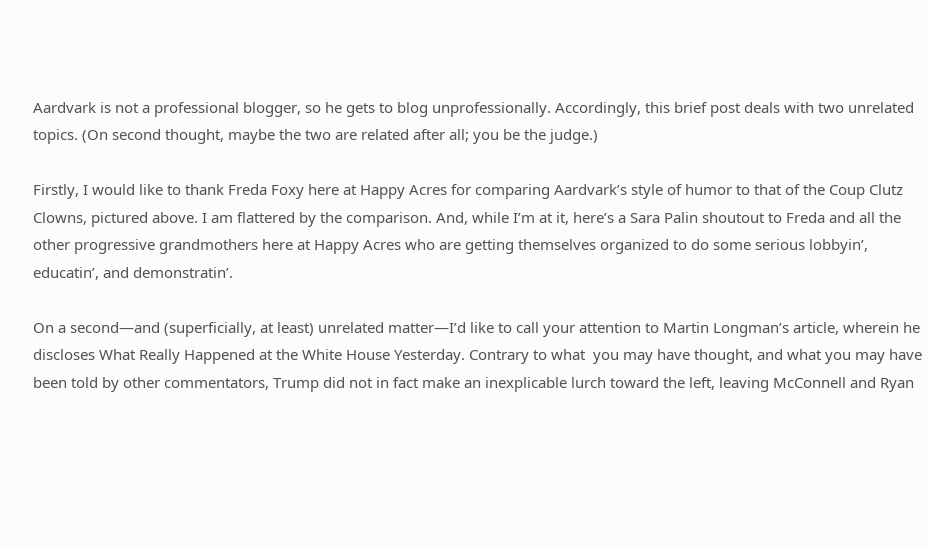Aardvark is not a professional blogger, so he gets to blog unprofessionally. Accordingly, this brief post deals with two unrelated topics. (On second thought, maybe the two are related after all; you be the judge.)

Firstly, I would like to thank Freda Foxy here at Happy Acres for comparing Aardvark’s style of humor to that of the Coup Clutz Clowns, pictured above. I am flattered by the comparison. And, while I’m at it, here’s a Sara Palin shoutout to Freda and all the other progressive grandmothers here at Happy Acres who are getting themselves organized to do some serious lobbyin’, educatin’, and demonstratin’.

On a second—and (superficially, at least) unrelated matter—I’d like to call your attention to Martin Longman’s article, wherein he discloses What Really Happened at the White House Yesterday. Contrary to what  you may have thought, and what you may have been told by other commentators, Trump did not in fact make an inexplicable lurch toward the left, leaving McConnell and Ryan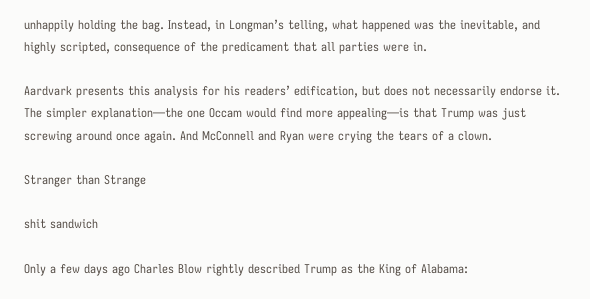unhappily holding the bag. Instead, in Longman’s telling, what happened was the inevitable, and highly scripted, consequence of the predicament that all parties were in.

Aardvark presents this analysis for his readers’ edification, but does not necessarily endorse it. The simpler explanation—the one Occam would find more appealing—is that Trump was just screwing around once again. And McConnell and Ryan were crying the tears of a clown.

Stranger than Strange

shit sandwich

Only a few days ago Charles Blow rightly described Trump as the King of Alabama: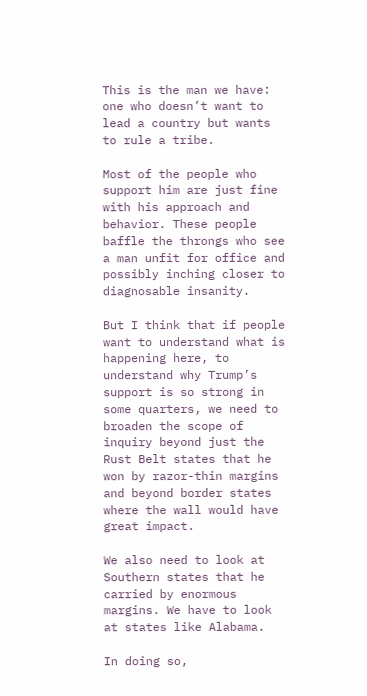This is the man we have: one who doesn’t want to lead a country but wants to rule a tribe.

Most of the people who support him are just fine with his approach and behavior. These people baffle the throngs who see a man unfit for office and possibly inching closer to diagnosable insanity.

But I think that if people want to understand what is happening here, to understand why Trump’s support is so strong in some quarters, we need to broaden the scope of inquiry beyond just the Rust Belt states that he won by razor-thin margins and beyond border states where the wall would have great impact.

We also need to look at Southern states that he carried by enormous margins. We have to look at states like Alabama.

In doing so,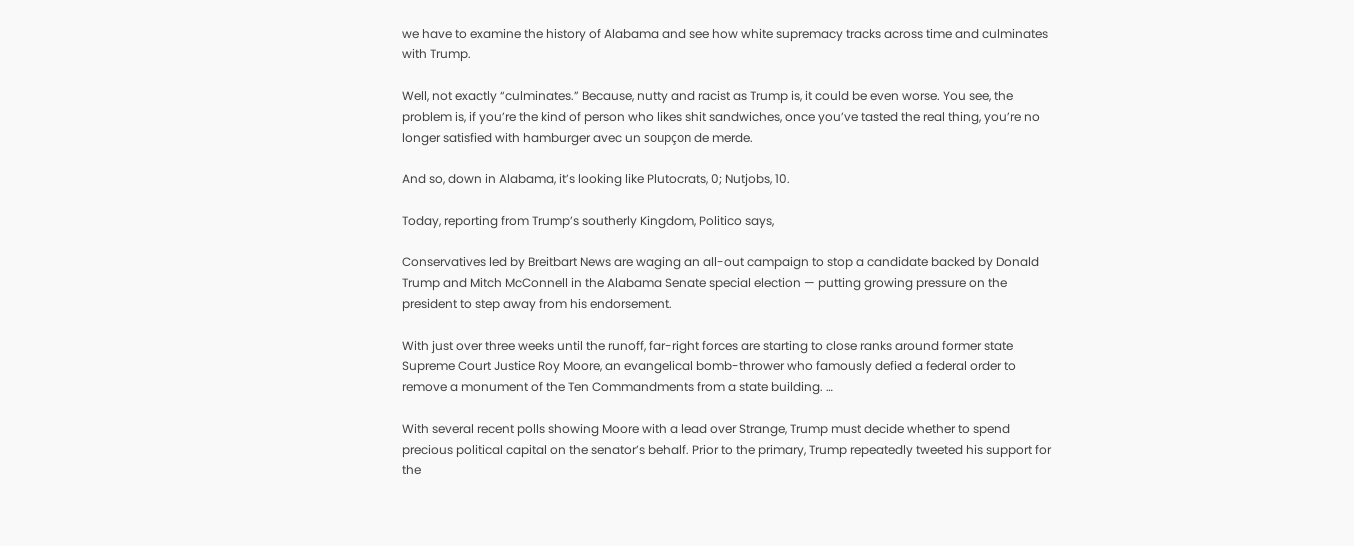we have to examine the history of Alabama and see how white supremacy tracks across time and culminates with Trump.

Well, not exactly “culminates.” Because, nutty and racist as Trump is, it could be even worse. You see, the problem is, if you’re the kind of person who likes shit sandwiches, once you’ve tasted the real thing, you’re no longer satisfied with hamburger avec un soupçon de merde.

And so, down in Alabama, it’s looking like Plutocrats, 0; Nutjobs, 10.

Today, reporting from Trump’s southerly Kingdom, Politico says,

Conservatives led by Breitbart News are waging an all-out campaign to stop a candidate backed by Donald Trump and Mitch McConnell in the Alabama Senate special election — putting growing pressure on the president to step away from his endorsement.

With just over three weeks until the runoff, far-right forces are starting to close ranks around former state Supreme Court Justice Roy Moore, an evangelical bomb-thrower who famously defied a federal order to remove a monument of the Ten Commandments from a state building. …

With several recent polls showing Moore with a lead over Strange, Trump must decide whether to spend precious political capital on the senator’s behalf. Prior to the primary, Trump repeatedly tweeted his support for the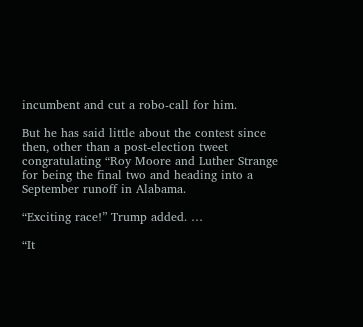incumbent and cut a robo-call for him.

But he has said little about the contest since then, other than a post-election tweet congratulating “Roy Moore and Luther Strange for being the final two and heading into a September runoff in Alabama.

“Exciting race!” Trump added. …

“It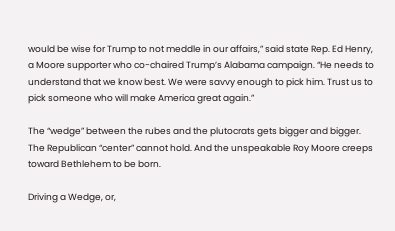would be wise for Trump to not meddle in our affairs,” said state Rep. Ed Henry, a Moore supporter who co-chaired Trump’s Alabama campaign. “He needs to understand that we know best. We were savvy enough to pick him. Trust us to pick someone who will make America great again.”

The “wedge” between the rubes and the plutocrats gets bigger and bigger. The Republican “center” cannot hold. And the unspeakable Roy Moore creeps toward Bethlehem to be born.

Driving a Wedge, or,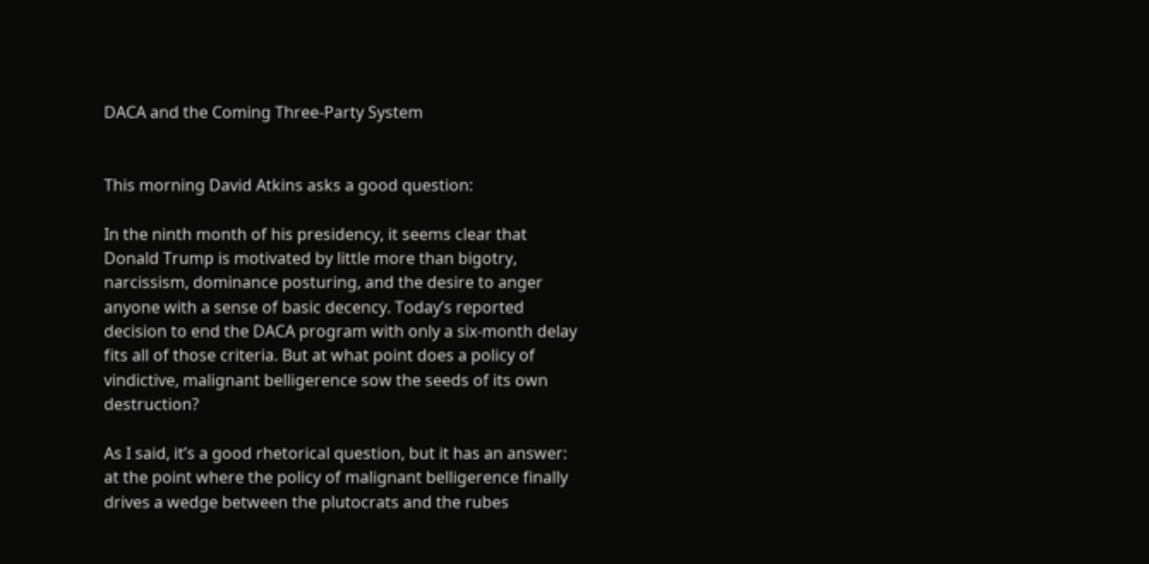DACA and the Coming Three-Party System


This morning David Atkins asks a good question:

In the ninth month of his presidency, it seems clear that Donald Trump is motivated by little more than bigotry, narcissism, dominance posturing, and the desire to anger anyone with a sense of basic decency. Today’s reported decision to end the DACA program with only a six-month delay fits all of those criteria. But at what point does a policy of vindictive, malignant belligerence sow the seeds of its own destruction?

As I said, it’s a good rhetorical question, but it has an answer: at the point where the policy of malignant belligerence finally drives a wedge between the plutocrats and the rubes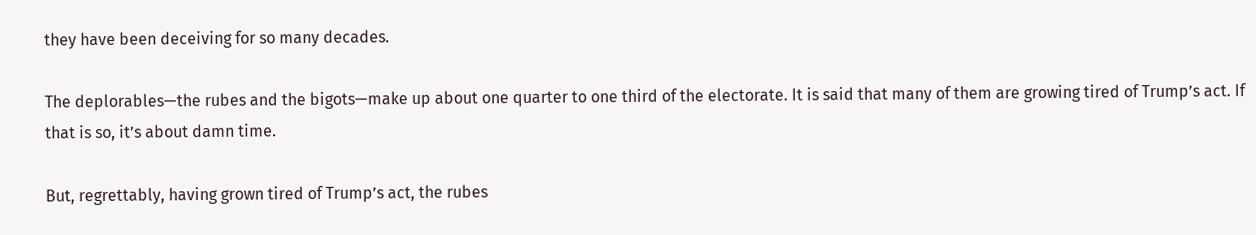they have been deceiving for so many decades.

The deplorables—the rubes and the bigots—make up about one quarter to one third of the electorate. It is said that many of them are growing tired of Trump’s act. If that is so, it’s about damn time.

But, regrettably, having grown tired of Trump’s act, the rubes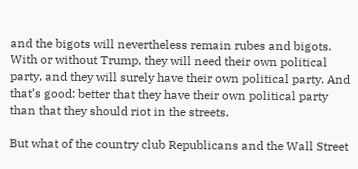and the bigots will nevertheless remain rubes and bigots. With or without Trump, they will need their own political party, and they will surely have their own political party. And that’s good: better that they have their own political party than that they should riot in the streets.

But what of the country club Republicans and the Wall Street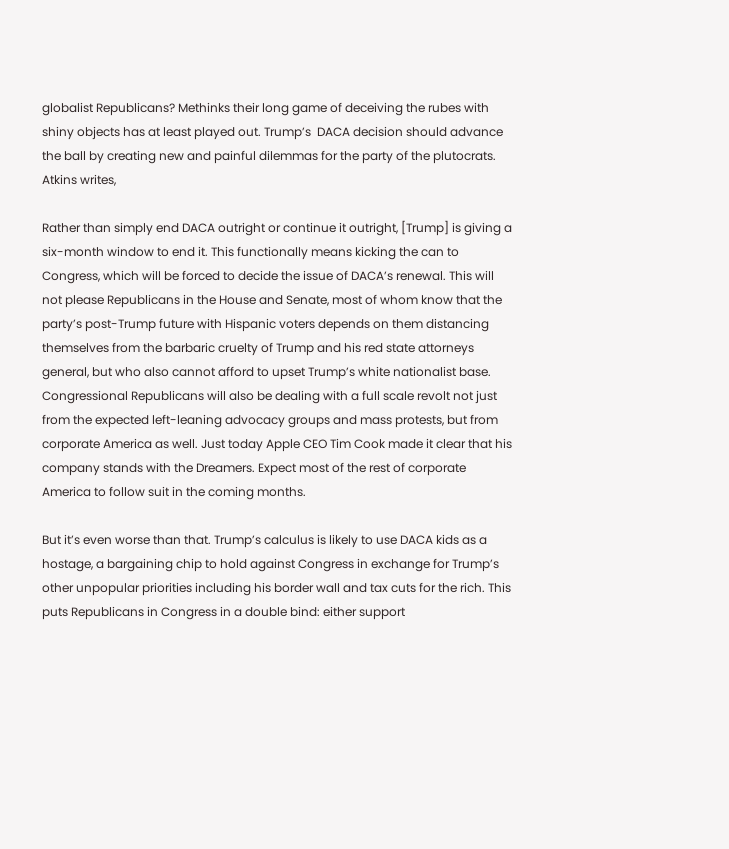globalist Republicans? Methinks their long game of deceiving the rubes with shiny objects has at least played out. Trump’s  DACA decision should advance the ball by creating new and painful dilemmas for the party of the plutocrats. Atkins writes,

Rather than simply end DACA outright or continue it outright, [Trump] is giving a six-month window to end it. This functionally means kicking the can to Congress, which will be forced to decide the issue of DACA’s renewal. This will not please Republicans in the House and Senate, most of whom know that the party’s post-Trump future with Hispanic voters depends on them distancing themselves from the barbaric cruelty of Trump and his red state attorneys general, but who also cannot afford to upset Trump’s white nationalist base. Congressional Republicans will also be dealing with a full scale revolt not just from the expected left-leaning advocacy groups and mass protests, but from corporate America as well. Just today Apple CEO Tim Cook made it clear that his company stands with the Dreamers. Expect most of the rest of corporate America to follow suit in the coming months.

But it’s even worse than that. Trump’s calculus is likely to use DACA kids as a hostage, a bargaining chip to hold against Congress in exchange for Trump’s other unpopular priorities including his border wall and tax cuts for the rich. This puts Republicans in Congress in a double bind: either support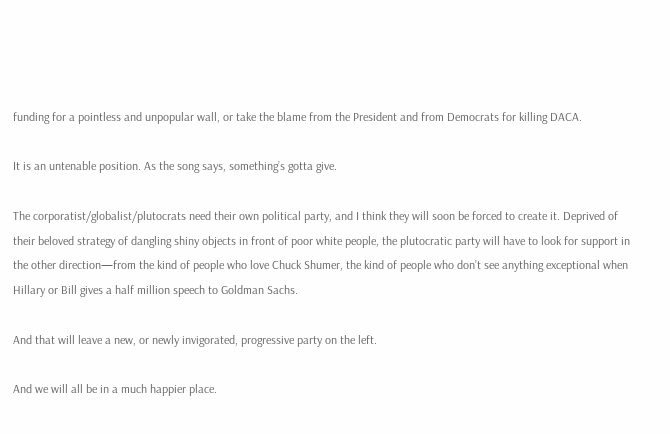funding for a pointless and unpopular wall, or take the blame from the President and from Democrats for killing DACA.

It is an untenable position. As the song says, something’s gotta give.

The corporatist/globalist/plutocrats need their own political party, and I think they will soon be forced to create it. Deprived of their beloved strategy of dangling shiny objects in front of poor white people, the plutocratic party will have to look for support in the other direction—from the kind of people who love Chuck Shumer, the kind of people who don’t see anything exceptional when Hillary or Bill gives a half million speech to Goldman Sachs.

And that will leave a new, or newly invigorated, progressive party on the left.

And we will all be in a much happier place.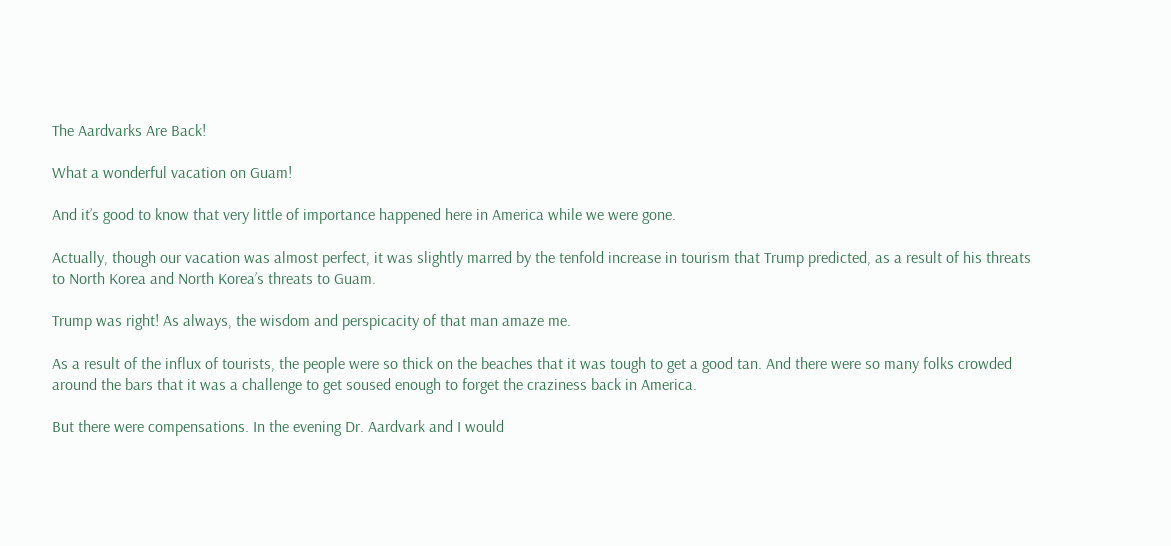The Aardvarks Are Back!

What a wonderful vacation on Guam!

And it’s good to know that very little of importance happened here in America while we were gone.

Actually, though our vacation was almost perfect, it was slightly marred by the tenfold increase in tourism that Trump predicted, as a result of his threats to North Korea and North Korea’s threats to Guam.

Trump was right! As always, the wisdom and perspicacity of that man amaze me.

As a result of the influx of tourists, the people were so thick on the beaches that it was tough to get a good tan. And there were so many folks crowded around the bars that it was a challenge to get soused enough to forget the craziness back in America.

But there were compensations. In the evening Dr. Aardvark and I would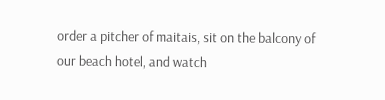order a pitcher of maitais, sit on the balcony of our beach hotel, and watch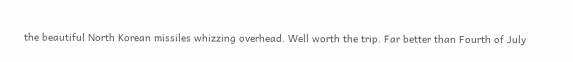the beautiful North Korean missiles whizzing overhead. Well worth the trip. Far better than Fourth of July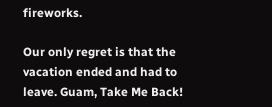fireworks.

Our only regret is that the vacation ended and had to leave. Guam, Take Me Back!